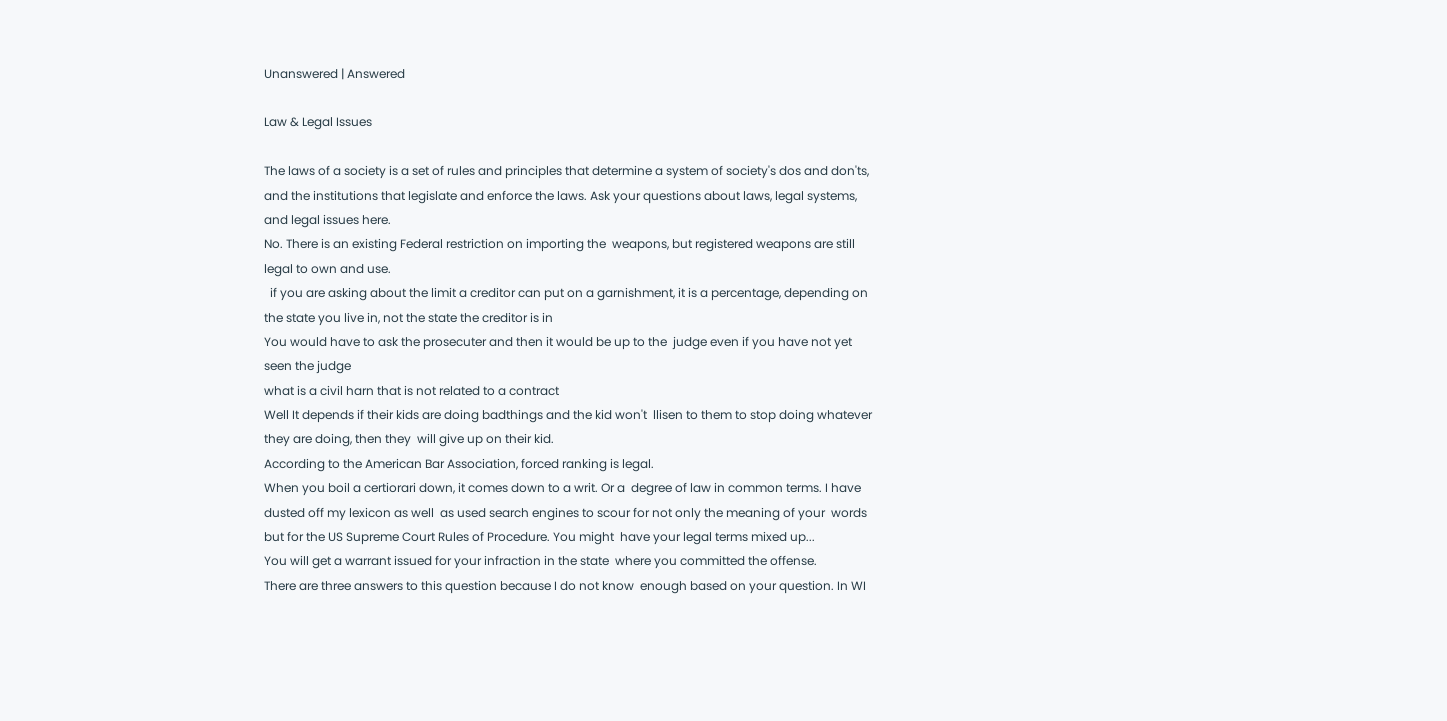Unanswered | Answered

Law & Legal Issues

The laws of a society is a set of rules and principles that determine a system of society's dos and don'ts, and the institutions that legislate and enforce the laws. Ask your questions about laws, legal systems, and legal issues here.
No. There is an existing Federal restriction on importing the  weapons, but registered weapons are still legal to own and use.
  if you are asking about the limit a creditor can put on a garnishment, it is a percentage, depending on the state you live in, not the state the creditor is in
You would have to ask the prosecuter and then it would be up to the  judge even if you have not yet seen the judge
what is a civil harn that is not related to a contract
Well It depends if their kids are doing badthings and the kid won't  llisen to them to stop doing whatever they are doing, then they  will give up on their kid.
According to the American Bar Association, forced ranking is legal.
When you boil a certiorari down, it comes down to a writ. Or a  degree of law in common terms. I have dusted off my lexicon as well  as used search engines to scour for not only the meaning of your  words but for the US Supreme Court Rules of Procedure. You might  have your legal terms mixed up...
You will get a warrant issued for your infraction in the state  where you committed the offense.
There are three answers to this question because I do not know  enough based on your question. In WI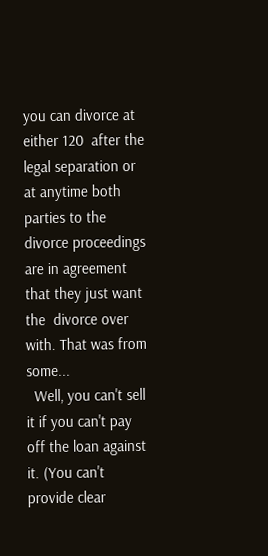you can divorce at either 120  after the legal separation or at anytime both parties to the  divorce proceedings are in agreement that they just want the  divorce over with. That was from some...
  Well, you can't sell it if you can't pay off the loan against it. (You can't provide clear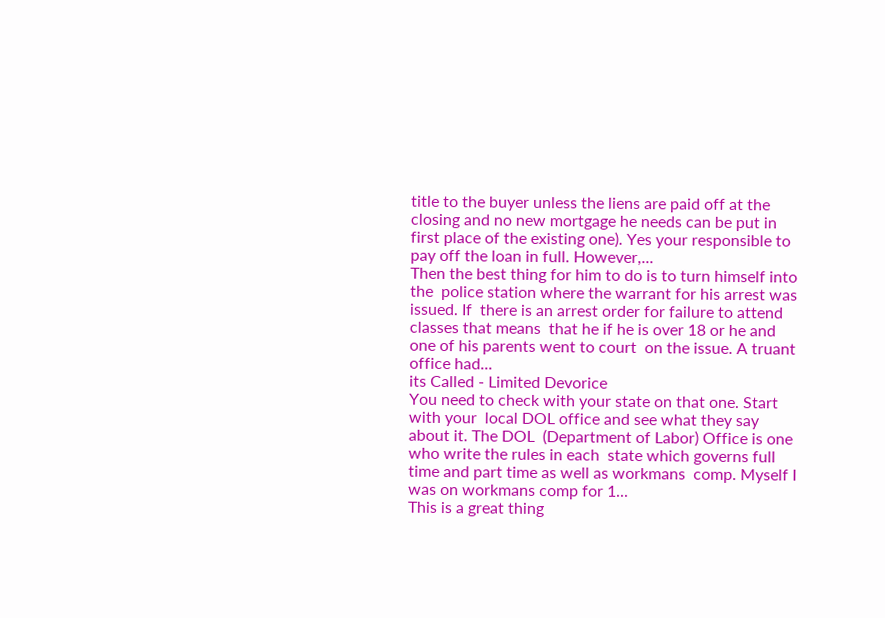title to the buyer unless the liens are paid off at the closing and no new mortgage he needs can be put in first place of the existing one). Yes your responsible to pay off the loan in full. However,...
Then the best thing for him to do is to turn himself into the  police station where the warrant for his arrest was issued. If  there is an arrest order for failure to attend classes that means  that he if he is over 18 or he and one of his parents went to court  on the issue. A truant office had...
its Called - Limited Devorice
You need to check with your state on that one. Start with your  local DOL office and see what they say about it. The DOL  (Department of Labor) Office is one who write the rules in each  state which governs full time and part time as well as workmans  comp. Myself I was on workmans comp for 1...
This is a great thing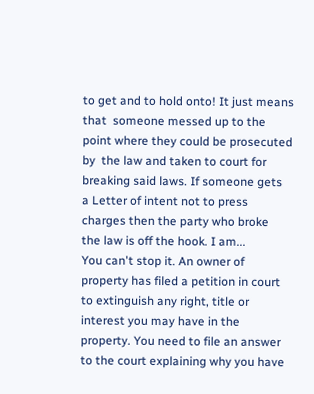to get and to hold onto! It just means that  someone messed up to the point where they could be prosecuted by  the law and taken to court for breaking said laws. If someone gets  a Letter of intent not to press charges then the party who broke  the law is off the hook. I am...
You can't stop it. An owner of property has filed a petition in court to extinguish any right, title or interest you may have in the property. You need to file an answer to the court explaining why you have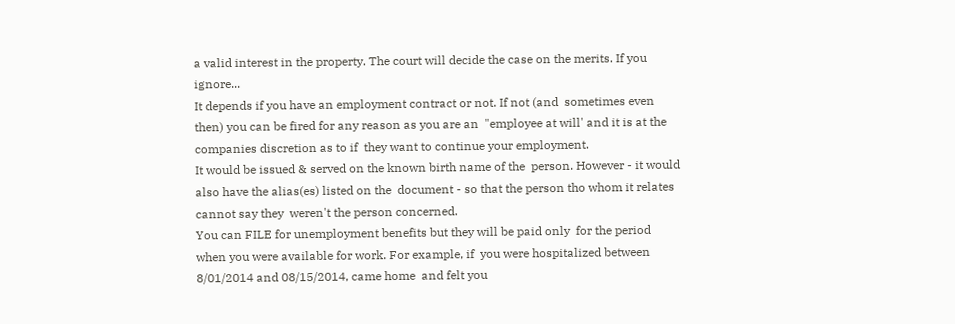a valid interest in the property. The court will decide the case on the merits. If you ignore...
It depends if you have an employment contract or not. If not (and  sometimes even then) you can be fired for any reason as you are an  "employee at will' and it is at the companies discretion as to if  they want to continue your employment.
It would be issued & served on the known birth name of the  person. However - it would also have the alias(es) listed on the  document - so that the person tho whom it relates cannot say they  weren't the person concerned.
You can FILE for unemployment benefits but they will be paid only  for the period when you were available for work. For example, if  you were hospitalized between 8/01/2014 and 08/15/2014, came home  and felt you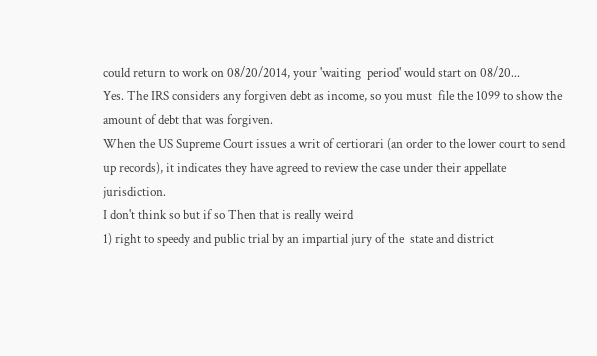could return to work on 08/20/2014, your 'waiting  period' would start on 08/20...
Yes. The IRS considers any forgiven debt as income, so you must  file the 1099 to show the amount of debt that was forgiven.
When the US Supreme Court issues a writ of certiorari (an order to the lower court to send up records), it indicates they have agreed to review the case under their appellate jurisdiction.
I don't think so but if so Then that is really weird
1) right to speedy and public trial by an impartial jury of the  state and district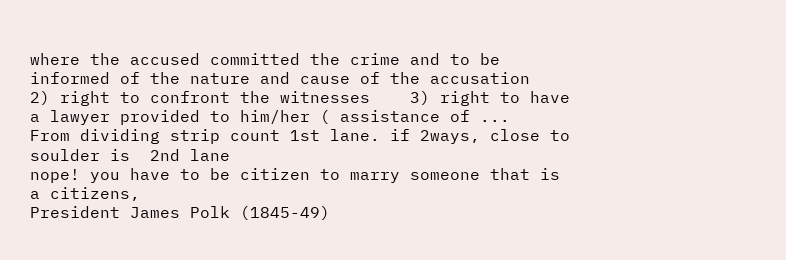where the accused committed the crime and to be  informed of the nature and cause of the accusation    2) right to confront the witnesses    3) right to have a lawyer provided to him/her ( assistance of ...
From dividing strip count 1st lane. if 2ways, close to soulder is  2nd lane
nope! you have to be citizen to marry someone that is a citizens,
President James Polk (1845-49)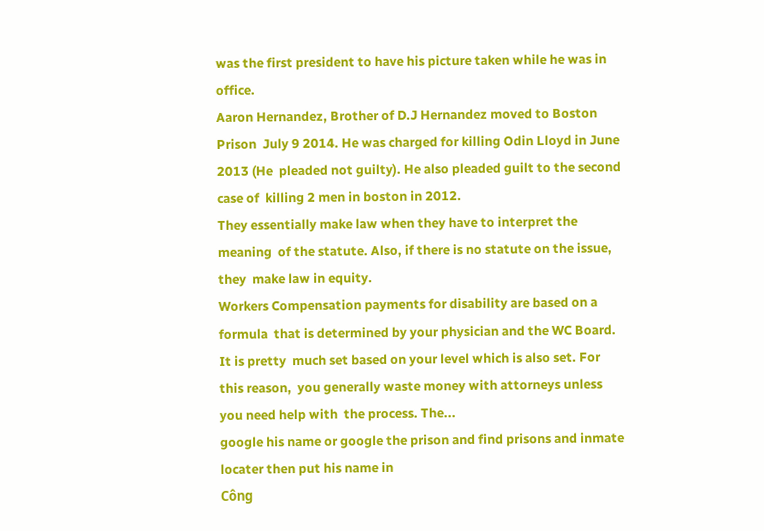was the first president to have his picture taken while he was in office.
Aaron Hernandez, Brother of D.J Hernandez moved to Boston Prison  July 9 2014. He was charged for killing Odin Lloyd in June 2013 (He  pleaded not guilty). He also pleaded guilt to the second case of  killing 2 men in boston in 2012.
They essentially make law when they have to interpret the meaning  of the statute. Also, if there is no statute on the issue, they  make law in equity.
Workers Compensation payments for disability are based on a formula  that is determined by your physician and the WC Board. It is pretty  much set based on your level which is also set. For this reason,  you generally waste money with attorneys unless you need help with  the process. The...
google his name or google the prison and find prisons and inmate  locater then put his name in
Công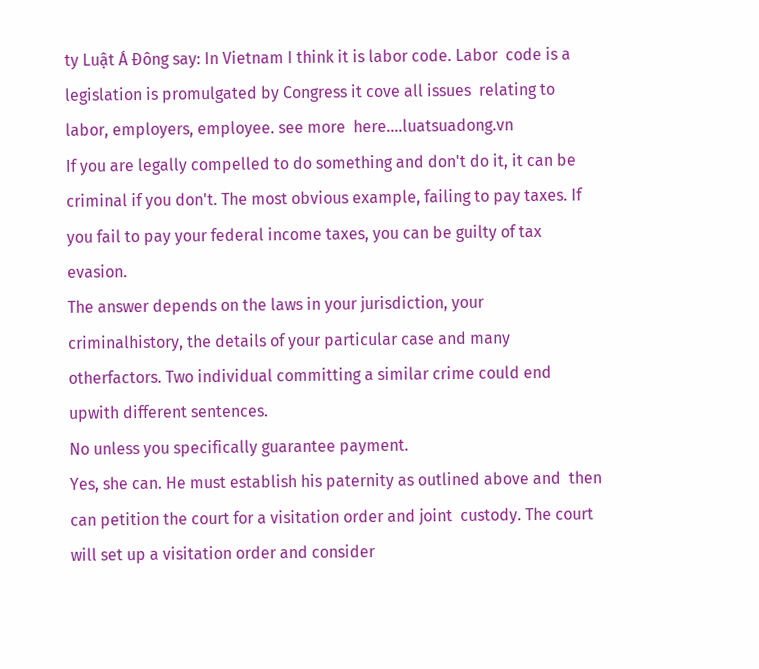ty Luật Á Đông say: In Vietnam I think it is labor code. Labor  code is a legislation is promulgated by Congress it cove all issues  relating to labor, employers, employee. see more  here....luatsuadong.vn
If you are legally compelled to do something and don't do it, it can be criminal if you don't. The most obvious example, failing to pay taxes. If you fail to pay your federal income taxes, you can be guilty of tax evasion.
The answer depends on the laws in your jurisdiction, your criminalhistory, the details of your particular case and many otherfactors. Two individual committing a similar crime could end upwith different sentences.
No unless you specifically guarantee payment.
Yes, she can. He must establish his paternity as outlined above and  then can petition the court for a visitation order and joint  custody. The court will set up a visitation order and consider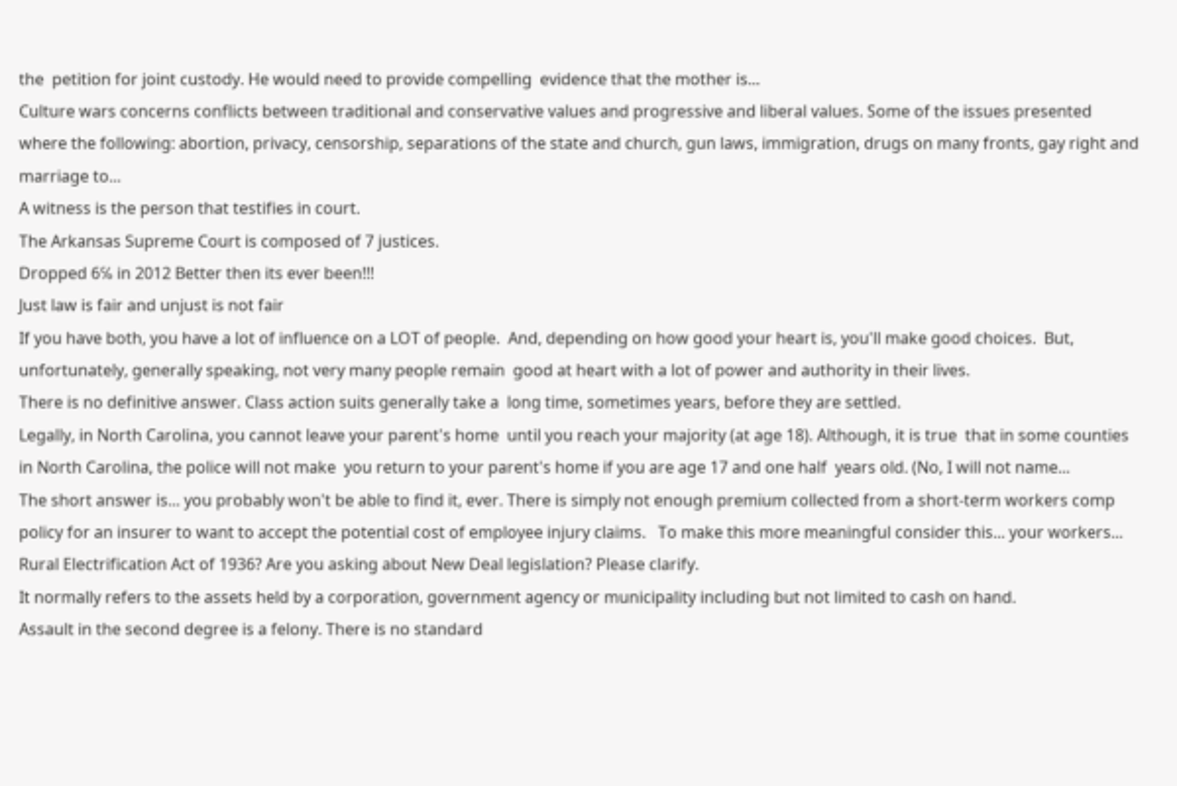the  petition for joint custody. He would need to provide compelling  evidence that the mother is...
Culture wars concerns conflicts between traditional and conservative values and progressive and liberal values. Some of the issues presented where the following: abortion, privacy, censorship, separations of the state and church, gun laws, immigration, drugs on many fronts, gay right and marriage to...
A witness is the person that testifies in court.
The Arkansas Supreme Court is composed of 7 justices.
Dropped 6℅ in 2012 Better then its ever been!!!
Just law is fair and unjust is not fair
If you have both, you have a lot of influence on a LOT of people.  And, depending on how good your heart is, you'll make good choices.  But, unfortunately, generally speaking, not very many people remain  good at heart with a lot of power and authority in their lives.
There is no definitive answer. Class action suits generally take a  long time, sometimes years, before they are settled.
Legally, in North Carolina, you cannot leave your parent's home  until you reach your majority (at age 18). Although, it is true  that in some counties in North Carolina, the police will not make  you return to your parent's home if you are age 17 and one half  years old. (No, I will not name...
The short answer is... you probably won't be able to find it, ever. There is simply not enough premium collected from a short-term workers comp policy for an insurer to want to accept the potential cost of employee injury claims.   To make this more meaningful consider this... your workers...
Rural Electrification Act of 1936? Are you asking about New Deal legislation? Please clarify.
It normally refers to the assets held by a corporation, government agency or municipality including but not limited to cash on hand.
Assault in the second degree is a felony. There is no standard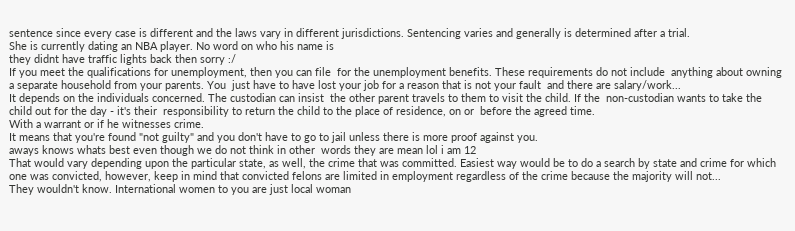sentence since every case is different and the laws vary in different jurisdictions. Sentencing varies and generally is determined after a trial.
She is currently dating an NBA player. No word on who his name is
they didnt have traffic lights back then sorry :/
If you meet the qualifications for unemployment, then you can file  for the unemployment benefits. These requirements do not include  anything about owning a separate household from your parents. You  just have to have lost your job for a reason that is not your fault  and there are salary/work...
It depends on the individuals concerned. The custodian can insist  the other parent travels to them to visit the child. If the  non-custodian wants to take the child out for the day - it's their  responsibility to return the child to the place of residence, on or  before the agreed time.
With a warrant or if he witnesses crime.
It means that you're found "not guilty" and you don't have to go to jail unless there is more proof against you.
aways knows whats best even though we do not think in other  words they are mean lol i am 12
That would vary depending upon the particular state, as well, the crime that was committed. Easiest way would be to do a search by state and crime for which one was convicted, however, keep in mind that convicted felons are limited in employment regardless of the crime because the majority will not...
They wouldn't know. International women to you are just local woman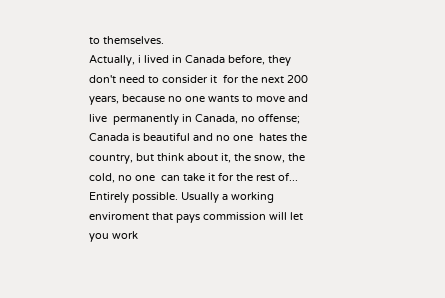to themselves.
Actually, i lived in Canada before, they don't need to consider it  for the next 200 years, because no one wants to move and live  permanently in Canada, no offense; Canada is beautiful and no one  hates the country, but think about it, the snow, the cold, no one  can take it for the rest of...
Entirely possible. Usually a working enviroment that pays commission will let you work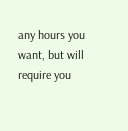any hours you want, but will require you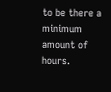to be there a minimum amount of hours.